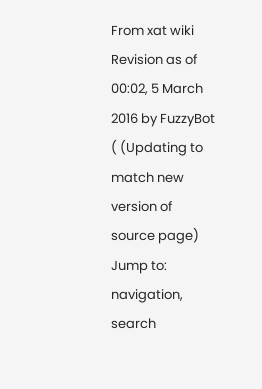From xat wiki
Revision as of 00:02, 5 March 2016 by FuzzyBot ( (Updating to match new version of source page)
Jump to: navigation, search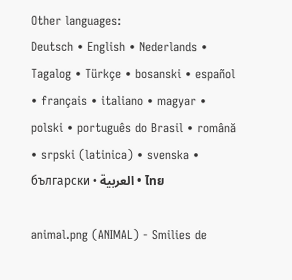Other languages:
Deutsch • English • Nederlands • Tagalog • Türkçe • bosanski • español • français • italiano • magyar • polski • português do Brasil • română • srpski (latinica) • svenska • български • العربية • ไทย

animal.png (ANIMAL) - Smilies de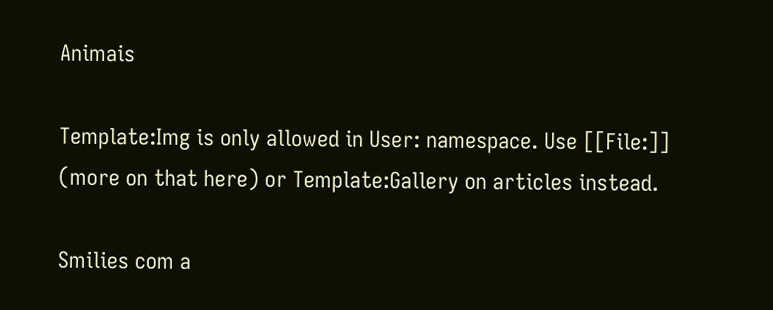Animais

Template:Img is only allowed in User: namespace. Use [[File:]] (more on that here) or Template:Gallery on articles instead.

Smilies com a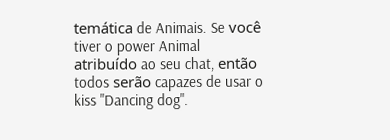temática de Animais. Se você tiver o power Animal atribuído ao seu chat, então todos serão capazes de usar o kiss "Dancing dog".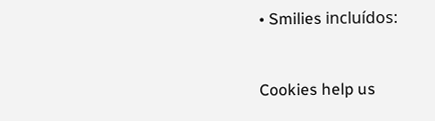• Smilies incluídos:


Cookies help us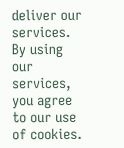deliver our services. By using our services, you agree to our use of cookies.